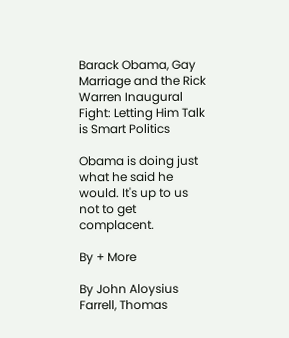Barack Obama, Gay Marriage and the Rick Warren Inaugural Fight: Letting Him Talk is Smart Politics

Obama is doing just what he said he would. It's up to us not to get complacent.

By + More

By John Aloysius Farrell, Thomas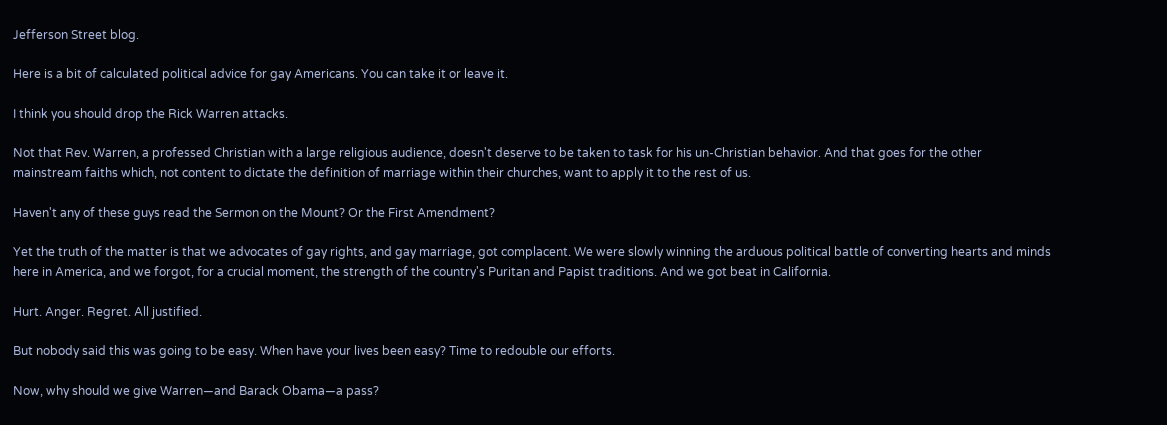Jefferson Street blog.

Here is a bit of calculated political advice for gay Americans. You can take it or leave it.

I think you should drop the Rick Warren attacks.

Not that Rev. Warren, a professed Christian with a large religious audience, doesn't deserve to be taken to task for his un-Christian behavior. And that goes for the other mainstream faiths which, not content to dictate the definition of marriage within their churches, want to apply it to the rest of us.

Haven't any of these guys read the Sermon on the Mount? Or the First Amendment?

Yet the truth of the matter is that we advocates of gay rights, and gay marriage, got complacent. We were slowly winning the arduous political battle of converting hearts and minds here in America, and we forgot, for a crucial moment, the strength of the country's Puritan and Papist traditions. And we got beat in California.

Hurt. Anger. Regret. All justified.

But nobody said this was going to be easy. When have your lives been easy? Time to redouble our efforts.

Now, why should we give Warren—and Barack Obama—a pass?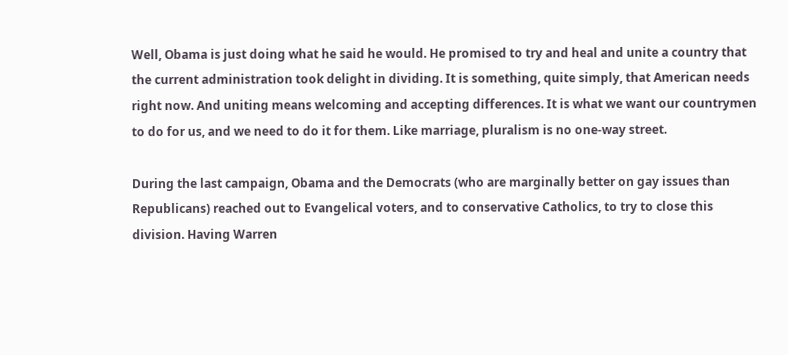Well, Obama is just doing what he said he would. He promised to try and heal and unite a country that the current administration took delight in dividing. It is something, quite simply, that American needs right now. And uniting means welcoming and accepting differences. It is what we want our countrymen to do for us, and we need to do it for them. Like marriage, pluralism is no one-way street.

During the last campaign, Obama and the Democrats (who are marginally better on gay issues than Republicans) reached out to Evangelical voters, and to conservative Catholics, to try to close this division. Having Warren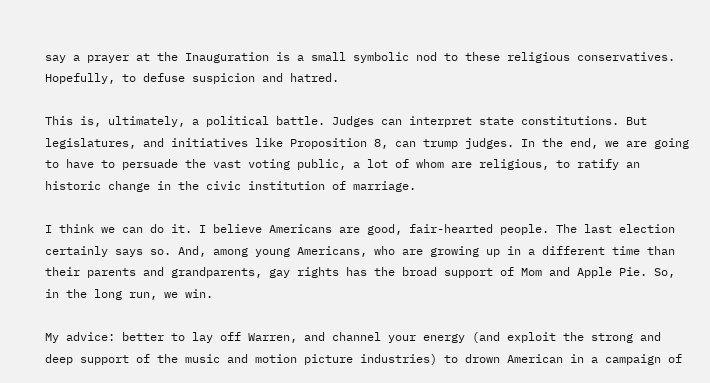say a prayer at the Inauguration is a small symbolic nod to these religious conservatives. Hopefully, to defuse suspicion and hatred.

This is, ultimately, a political battle. Judges can interpret state constitutions. But legislatures, and initiatives like Proposition 8, can trump judges. In the end, we are going to have to persuade the vast voting public, a lot of whom are religious, to ratify an historic change in the civic institution of marriage.

I think we can do it. I believe Americans are good, fair-hearted people. The last election certainly says so. And, among young Americans, who are growing up in a different time than their parents and grandparents, gay rights has the broad support of Mom and Apple Pie. So, in the long run, we win.

My advice: better to lay off Warren, and channel your energy (and exploit the strong and deep support of the music and motion picture industries) to drown American in a campaign of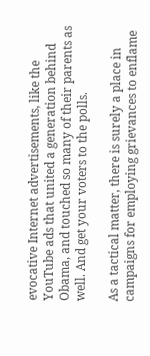evocative Internet advertisements, like the YouTube ads that united a generation behind Obama, and touched so many of their parents as well. And get your voters to the polls.

As a tactical matter, there is surely a place in campaigns for employing grievances to enflame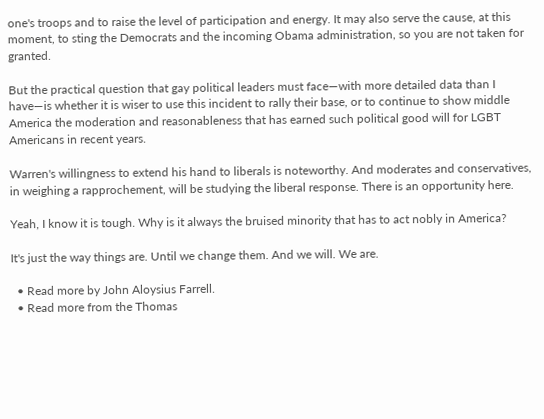one's troops and to raise the level of participation and energy. It may also serve the cause, at this moment, to sting the Democrats and the incoming Obama administration, so you are not taken for granted.

But the practical question that gay political leaders must face—with more detailed data than I have—is whether it is wiser to use this incident to rally their base, or to continue to show middle America the moderation and reasonableness that has earned such political good will for LGBT Americans in recent years.

Warren's willingness to extend his hand to liberals is noteworthy. And moderates and conservatives, in weighing a rapprochement, will be studying the liberal response. There is an opportunity here.

Yeah, I know it is tough. Why is it always the bruised minority that has to act nobly in America?

It's just the way things are. Until we change them. And we will. We are.

  • Read more by John Aloysius Farrell.
  • Read more from the Thomas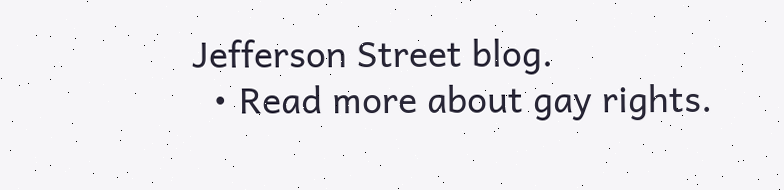Jefferson Street blog.
  • Read more about gay rights.